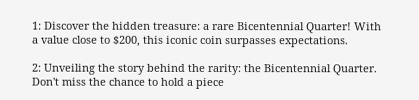1: Discover the hidden treasure: a rare Bicentennial Quarter! With a value close to $200, this iconic coin surpasses expectations.

2: Unveiling the story behind the rarity: the Bicentennial Quarter. Don't miss the chance to hold a piece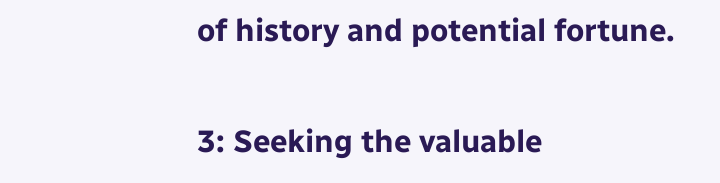of history and potential fortune.

3: Seeking the valuable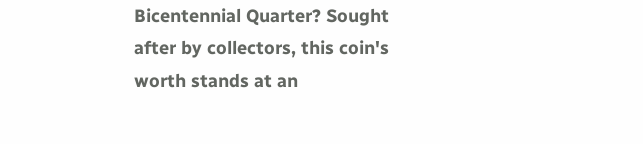Bicentennial Quarter? Sought after by collectors, this coin's worth stands at an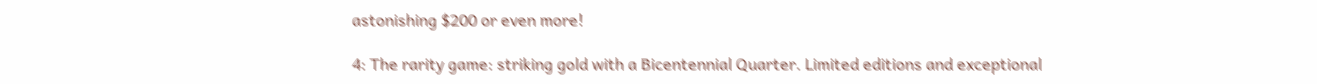astonishing $200 or even more!

4: The rarity game: striking gold with a Bicentennial Quarter. Limited editions and exceptional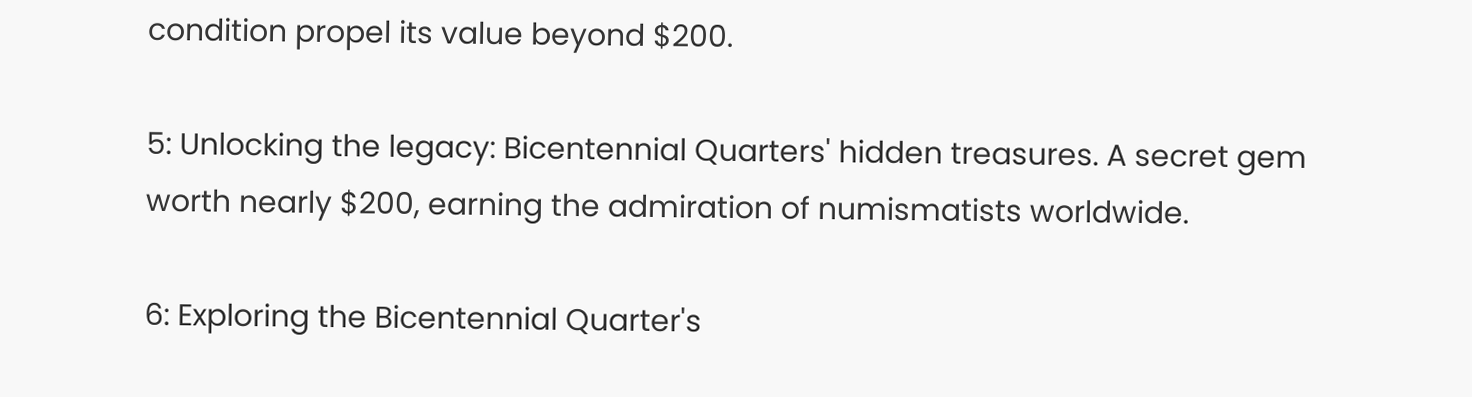condition propel its value beyond $200.

5: Unlocking the legacy: Bicentennial Quarters' hidden treasures. A secret gem worth nearly $200, earning the admiration of numismatists worldwide.

6: Exploring the Bicentennial Quarter's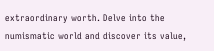extraordinary worth. Delve into the numismatic world and discover its value,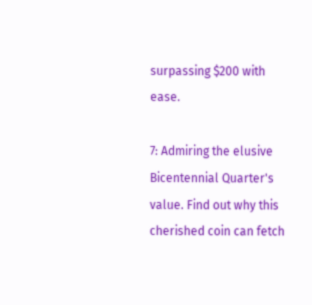surpassing $200 with ease.

7: Admiring the elusive Bicentennial Quarter's value. Find out why this cherished coin can fetch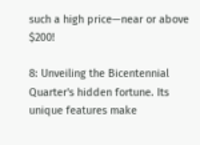such a high price—near or above $200!

8: Unveiling the Bicentennial Quarter's hidden fortune. Its unique features make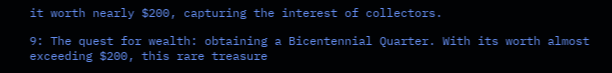it worth nearly $200, capturing the interest of collectors.

9: The quest for wealth: obtaining a Bicentennial Quarter. With its worth almost exceeding $200, this rare treasure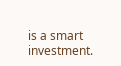is a smart investment.